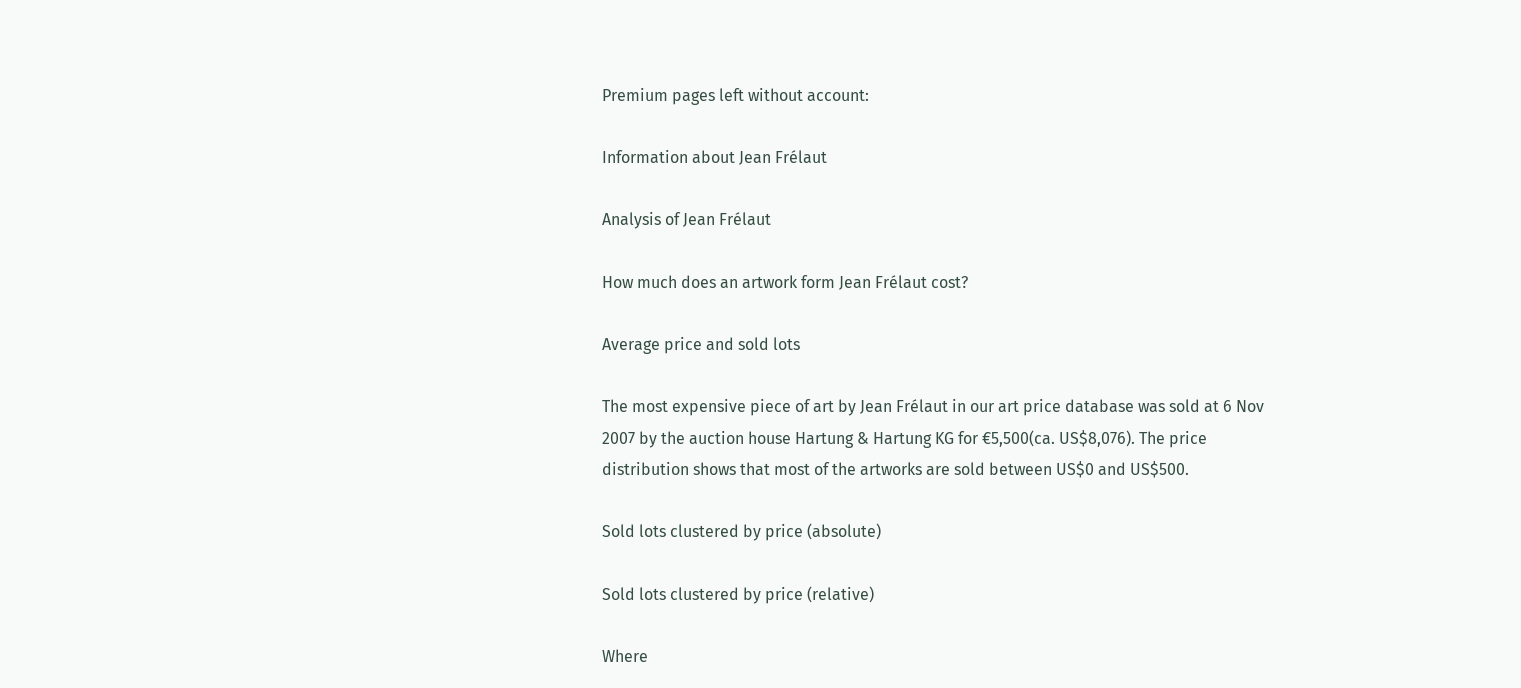Premium pages left without account:

Information about Jean Frélaut

Analysis of Jean Frélaut

How much does an artwork form Jean Frélaut cost?

Average price and sold lots

The most expensive piece of art by Jean Frélaut in our art price database was sold at 6 Nov 2007 by the auction house Hartung & Hartung KG for €5,500(ca. US$8,076). The price distribution shows that most of the artworks are sold between US$0 and US$500.

Sold lots clustered by price (absolute)

Sold lots clustered by price (relative)

Where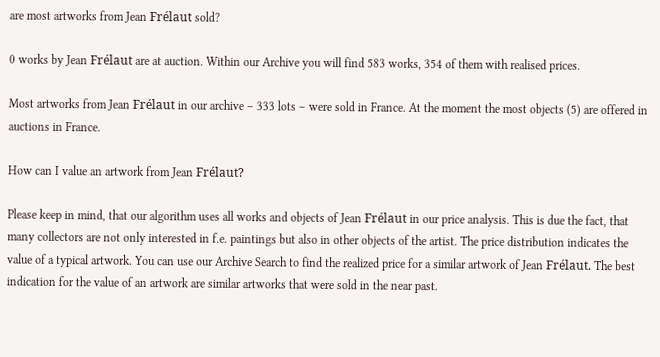are most artworks from Jean Frélaut sold?

0 works by Jean Frélaut are at auction. Within our Archive you will find 583 works, 354 of them with realised prices.

Most artworks from Jean Frélaut in our archive – 333 lots – were sold in France. At the moment the most objects (5) are offered in auctions in France.

How can I value an artwork from Jean Frélaut?

Please keep in mind, that our algorithm uses all works and objects of Jean Frélaut in our price analysis. This is due the fact, that many collectors are not only interested in f.e. paintings but also in other objects of the artist. The price distribution indicates the value of a typical artwork. You can use our Archive Search to find the realized price for a similar artwork of Jean Frélaut. The best indication for the value of an artwork are similar artworks that were sold in the near past.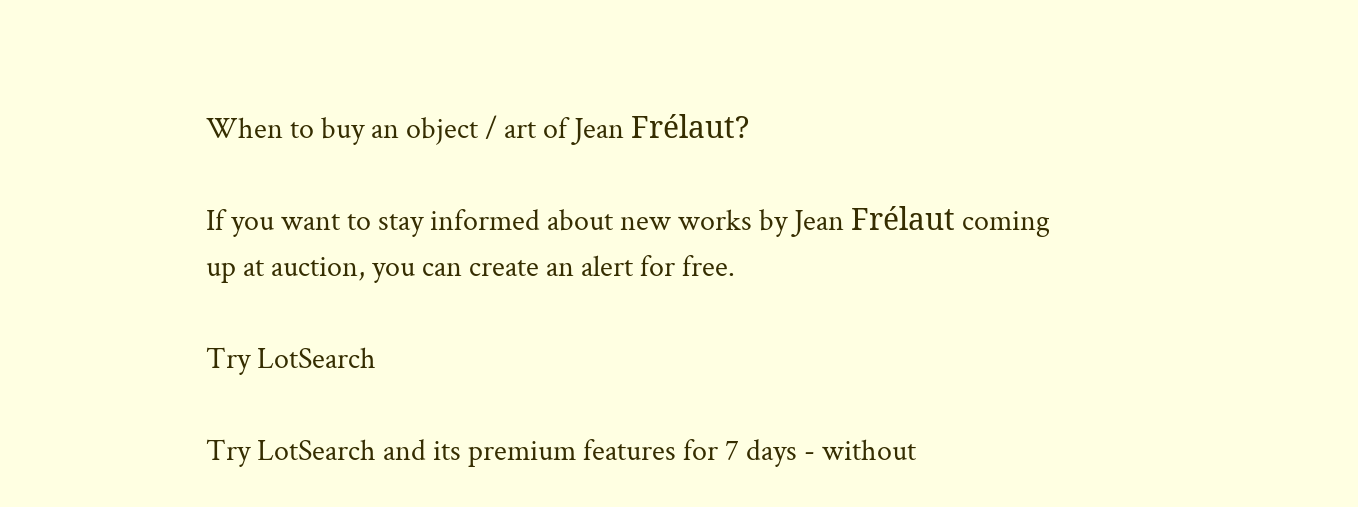When to buy an object / art of Jean Frélaut?

If you want to stay informed about new works by Jean Frélaut coming up at auction, you can create an alert for free.

Try LotSearch

Try LotSearch and its premium features for 7 days - without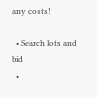any costs!

  • Search lots and bid
  •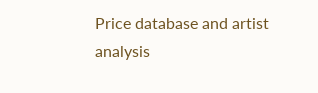Price database and artist analysis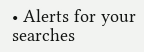• Alerts for your searches